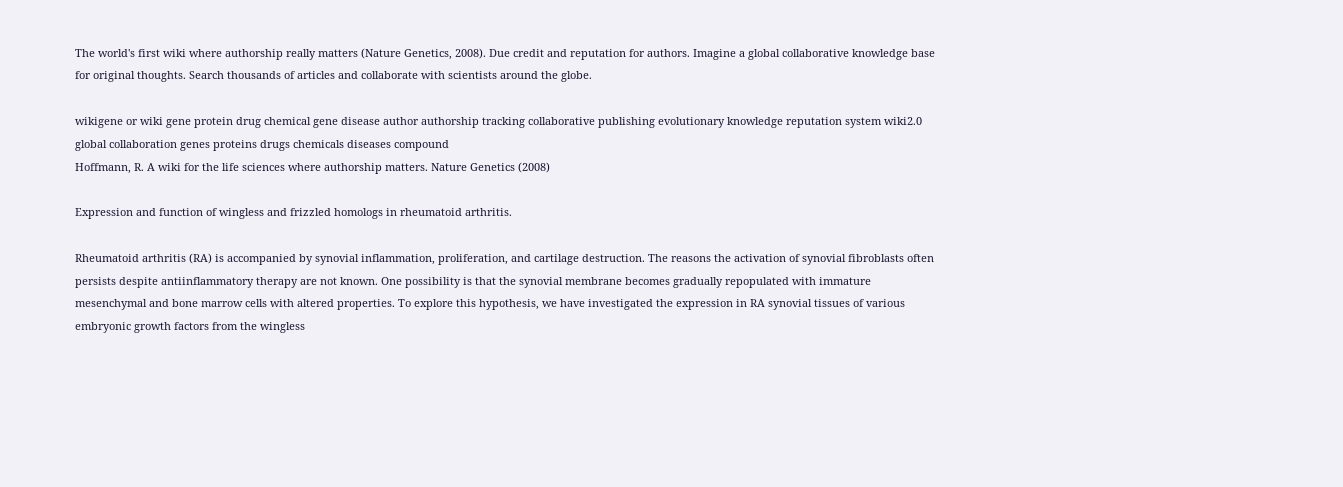The world's first wiki where authorship really matters (Nature Genetics, 2008). Due credit and reputation for authors. Imagine a global collaborative knowledge base for original thoughts. Search thousands of articles and collaborate with scientists around the globe.

wikigene or wiki gene protein drug chemical gene disease author authorship tracking collaborative publishing evolutionary knowledge reputation system wiki2.0 global collaboration genes proteins drugs chemicals diseases compound
Hoffmann, R. A wiki for the life sciences where authorship matters. Nature Genetics (2008)

Expression and function of wingless and frizzled homologs in rheumatoid arthritis.

Rheumatoid arthritis (RA) is accompanied by synovial inflammation, proliferation, and cartilage destruction. The reasons the activation of synovial fibroblasts often persists despite antiinflammatory therapy are not known. One possibility is that the synovial membrane becomes gradually repopulated with immature mesenchymal and bone marrow cells with altered properties. To explore this hypothesis, we have investigated the expression in RA synovial tissues of various embryonic growth factors from the wingless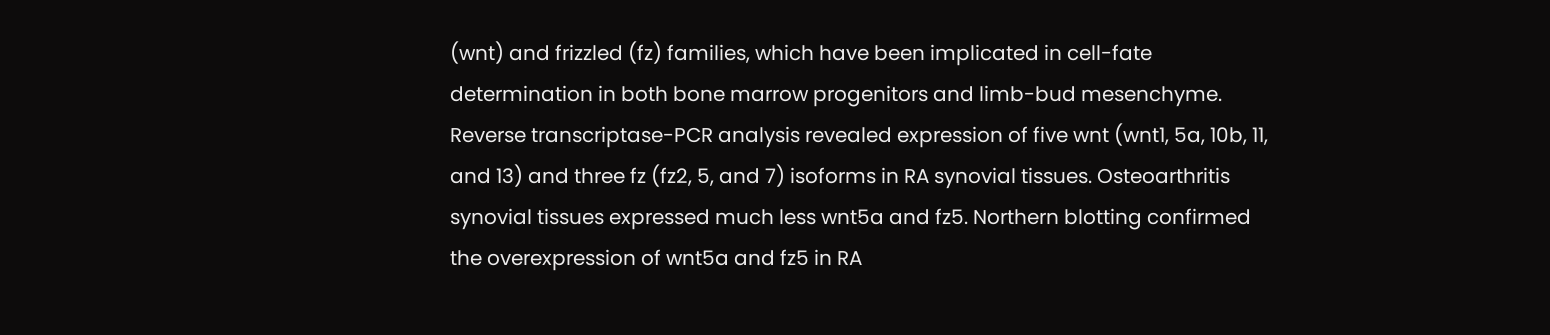(wnt) and frizzled (fz) families, which have been implicated in cell-fate determination in both bone marrow progenitors and limb-bud mesenchyme. Reverse transcriptase-PCR analysis revealed expression of five wnt (wnt1, 5a, 10b, 11, and 13) and three fz (fz2, 5, and 7) isoforms in RA synovial tissues. Osteoarthritis synovial tissues expressed much less wnt5a and fz5. Northern blotting confirmed the overexpression of wnt5a and fz5 in RA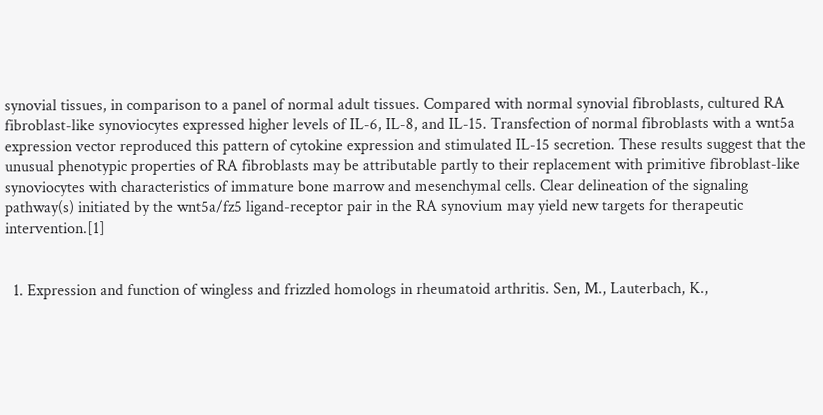synovial tissues, in comparison to a panel of normal adult tissues. Compared with normal synovial fibroblasts, cultured RA fibroblast-like synoviocytes expressed higher levels of IL-6, IL-8, and IL-15. Transfection of normal fibroblasts with a wnt5a expression vector reproduced this pattern of cytokine expression and stimulated IL-15 secretion. These results suggest that the unusual phenotypic properties of RA fibroblasts may be attributable partly to their replacement with primitive fibroblast-like synoviocytes with characteristics of immature bone marrow and mesenchymal cells. Clear delineation of the signaling pathway(s) initiated by the wnt5a/fz5 ligand-receptor pair in the RA synovium may yield new targets for therapeutic intervention.[1]


  1. Expression and function of wingless and frizzled homologs in rheumatoid arthritis. Sen, M., Lauterbach, K.,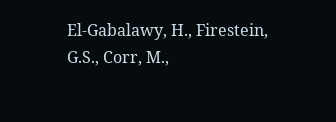El-Gabalawy, H., Firestein, G.S., Corr, M.,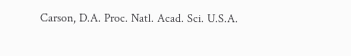Carson, D.A. Proc. Natl. Acad. Sci. U.S.A.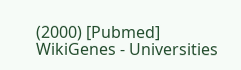(2000) [Pubmed]
WikiGenes - Universities